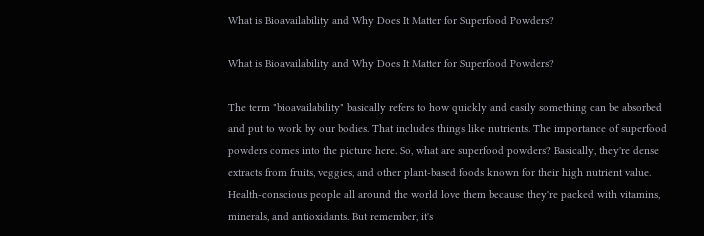What is Bioavailability and Why Does It Matter for Superfood Powders?

What is Bioavailability and Why Does It Matter for Superfood Powders?

The term "bioavailability" basically refers to how quickly and easily something can be absorbed and put to work by our bodies. That includes things like nutrients. The importance of superfood powders comes into the picture here. So, what are superfood powders? Basically, they're dense extracts from fruits, veggies, and other plant-based foods known for their high nutrient value. Health-conscious people all around the world love them because they're packed with vitamins, minerals, and antioxidants. But remember, it's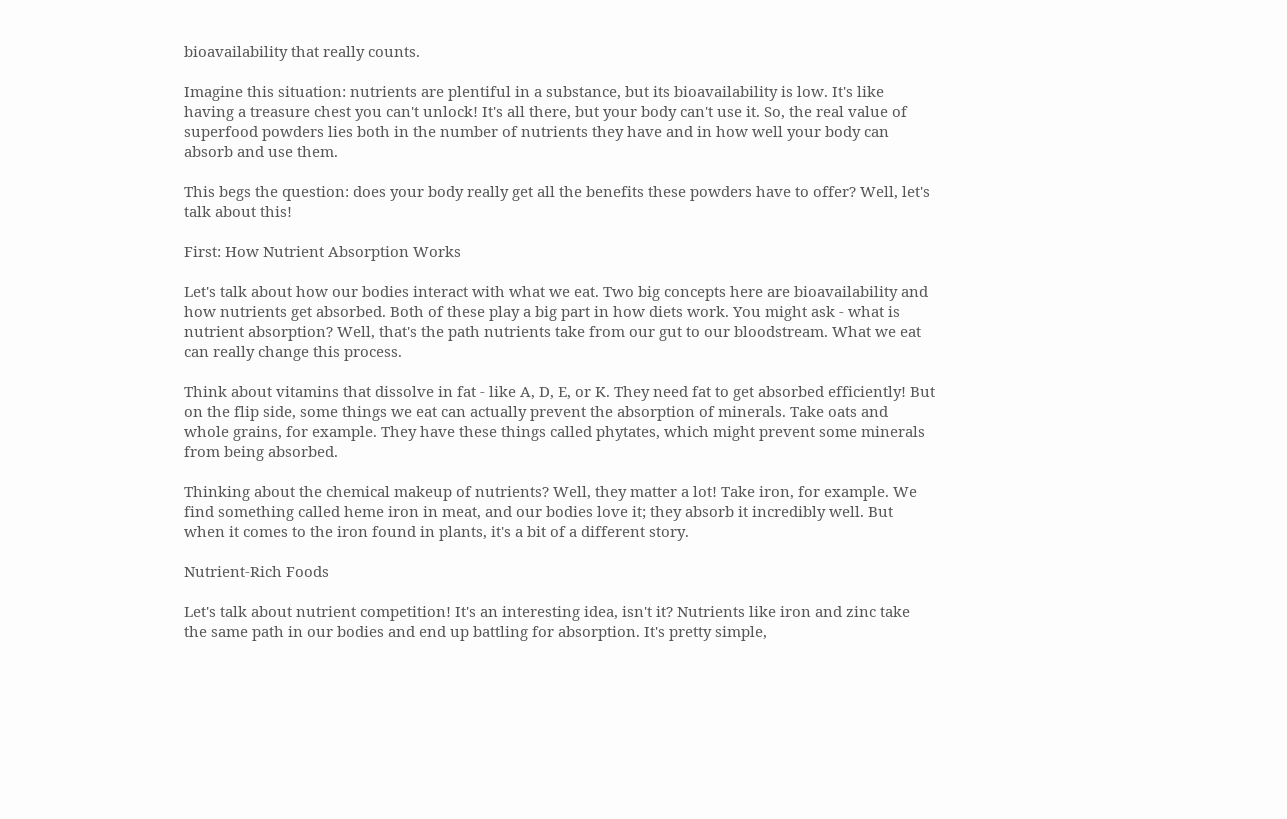bioavailability that really counts.

Imagine this situation: nutrients are plentiful in a substance, but its bioavailability is low. It's like having a treasure chest you can't unlock! It's all there, but your body can't use it. So, the real value of superfood powders lies both in the number of nutrients they have and in how well your body can absorb and use them.

This begs the question: does your body really get all the benefits these powders have to offer? Well, let's talk about this!

First: How Nutrient Absorption Works

Let's talk about how our bodies interact with what we eat. Two big concepts here are bioavailability and how nutrients get absorbed. Both of these play a big part in how diets work. You might ask - what is nutrient absorption? Well, that's the path nutrients take from our gut to our bloodstream. What we eat can really change this process.

Think about vitamins that dissolve in fat - like A, D, E, or K. They need fat to get absorbed efficiently! But on the flip side, some things we eat can actually prevent the absorption of minerals. Take oats and whole grains, for example. They have these things called phytates, which might prevent some minerals from being absorbed.

Thinking about the chemical makeup of nutrients? Well, they matter a lot! Take iron, for example. We find something called heme iron in meat, and our bodies love it; they absorb it incredibly well. But when it comes to the iron found in plants, it's a bit of a different story.

Nutrient-Rich Foods

Let's talk about nutrient competition! It's an interesting idea, isn't it? Nutrients like iron and zinc take the same path in our bodies and end up battling for absorption. It's pretty simple,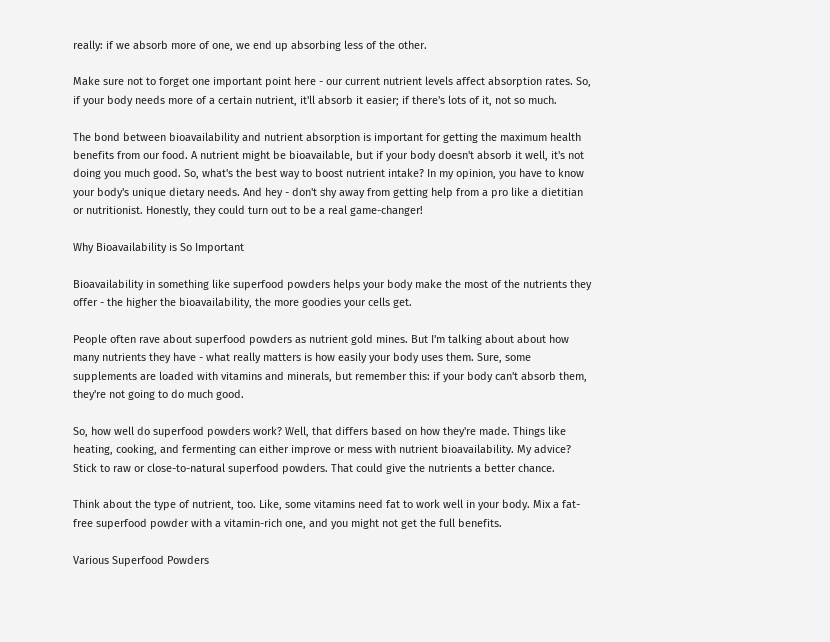really: if we absorb more of one, we end up absorbing less of the other.

Make sure not to forget one important point here - our current nutrient levels affect absorption rates. So, if your body needs more of a certain nutrient, it'll absorb it easier; if there's lots of it, not so much.

The bond between bioavailability and nutrient absorption is important for getting the maximum health benefits from our food. A nutrient might be bioavailable, but if your body doesn't absorb it well, it's not doing you much good. So, what's the best way to boost nutrient intake? In my opinion, you have to know your body's unique dietary needs. And hey - don't shy away from getting help from a pro like a dietitian or nutritionist. Honestly, they could turn out to be a real game-changer!

Why Bioavailability is So Important

Bioavailability in something like superfood powders helps your body make the most of the nutrients they offer - the higher the bioavailability, the more goodies your cells get.

People often rave about superfood powders as nutrient gold mines. But I'm talking about about how many nutrients they have - what really matters is how easily your body uses them. Sure, some supplements are loaded with vitamins and minerals, but remember this: if your body can't absorb them, they're not going to do much good.

So, how well do superfood powders work? Well, that differs based on how they're made. Things like heating, cooking, and fermenting can either improve or mess with nutrient bioavailability. My advice? Stick to raw or close-to-natural superfood powders. That could give the nutrients a better chance.

Think about the type of nutrient, too. Like, some vitamins need fat to work well in your body. Mix a fat-free superfood powder with a vitamin-rich one, and you might not get the full benefits.

Various Superfood Powders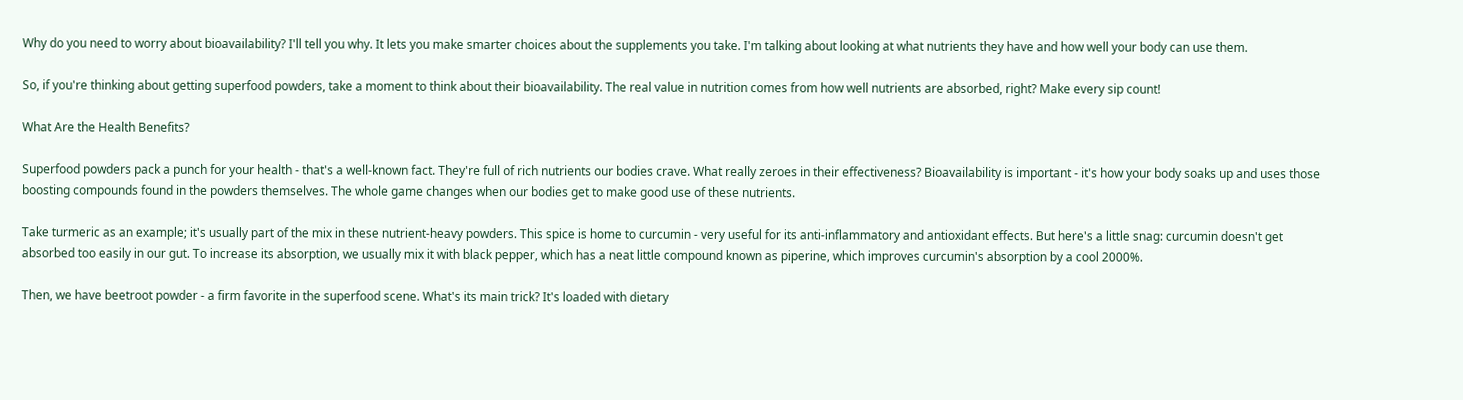Why do you need to worry about bioavailability? I'll tell you why. It lets you make smarter choices about the supplements you take. I'm talking about looking at what nutrients they have and how well your body can use them.

So, if you're thinking about getting superfood powders, take a moment to think about their bioavailability. The real value in nutrition comes from how well nutrients are absorbed, right? Make every sip count!

What Are the Health Benefits?

Superfood powders pack a punch for your health - that's a well-known fact. They're full of rich nutrients our bodies crave. What really zeroes in their effectiveness? Bioavailability is important - it's how your body soaks up and uses those boosting compounds found in the powders themselves. The whole game changes when our bodies get to make good use of these nutrients.

Take turmeric as an example; it's usually part of the mix in these nutrient-heavy powders. This spice is home to curcumin - very useful for its anti-inflammatory and antioxidant effects. But here's a little snag: curcumin doesn't get absorbed too easily in our gut. To increase its absorption, we usually mix it with black pepper, which has a neat little compound known as piperine, which improves curcumin's absorption by a cool 2000%.

Then, we have beetroot powder - a firm favorite in the superfood scene. What's its main trick? It's loaded with dietary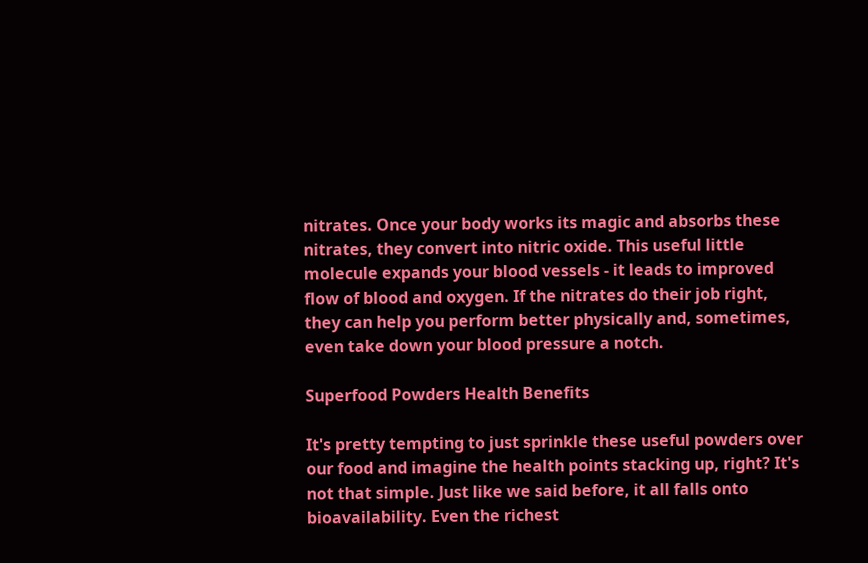nitrates. Once your body works its magic and absorbs these nitrates, they convert into nitric oxide. This useful little molecule expands your blood vessels - it leads to improved flow of blood and oxygen. If the nitrates do their job right, they can help you perform better physically and, sometimes, even take down your blood pressure a notch.

Superfood Powders Health Benefits

It's pretty tempting to just sprinkle these useful powders over our food and imagine the health points stacking up, right? It's not that simple. Just like we said before, it all falls onto bioavailability. Even the richest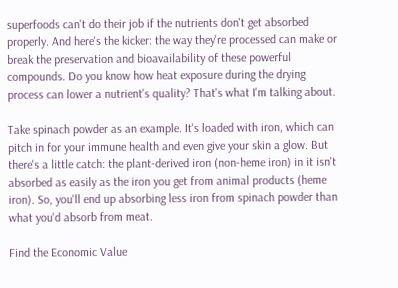superfoods can't do their job if the nutrients don't get absorbed properly. And here's the kicker: the way they're processed can make or break the preservation and bioavailability of these powerful compounds. Do you know how heat exposure during the drying process can lower a nutrient's quality? That's what I'm talking about.

Take spinach powder as an example. It's loaded with iron, which can pitch in for your immune health and even give your skin a glow. But there's a little catch: the plant-derived iron (non-heme iron) in it isn't absorbed as easily as the iron you get from animal products (heme iron). So, you'll end up absorbing less iron from spinach powder than what you'd absorb from meat.

Find the Economic Value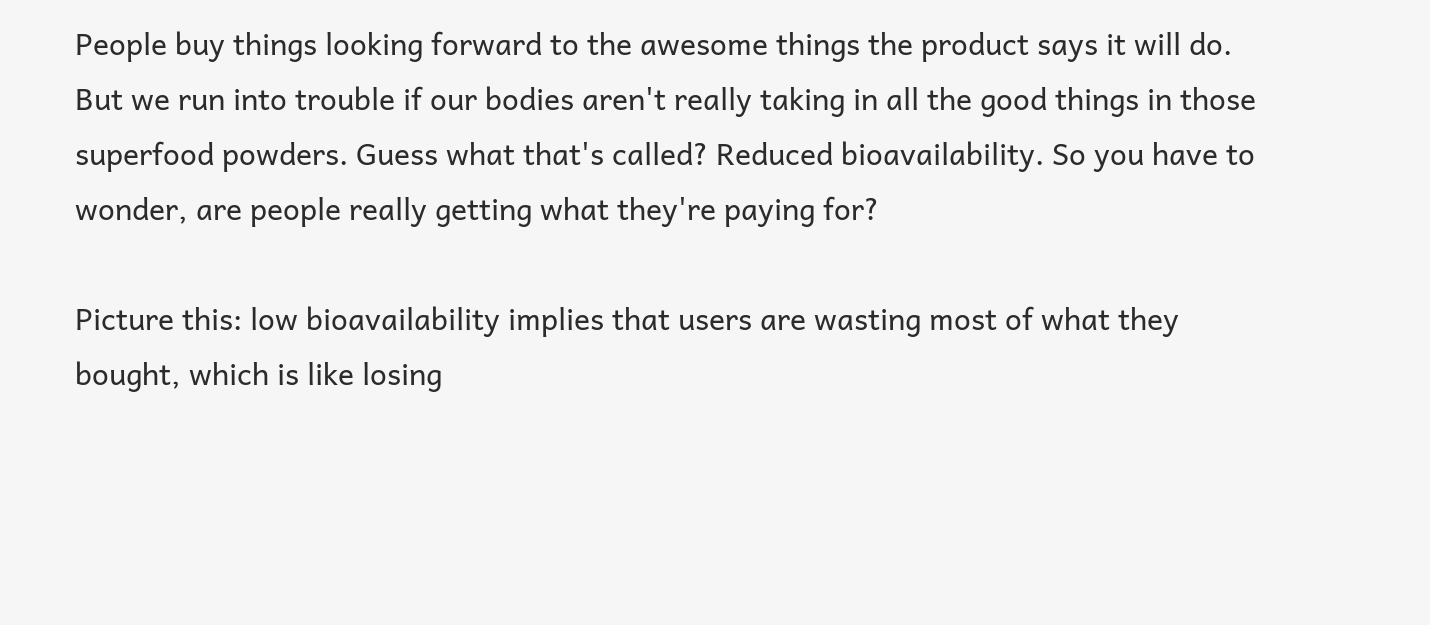People buy things looking forward to the awesome things the product says it will do. But we run into trouble if our bodies aren't really taking in all the good things in those superfood powders. Guess what that's called? Reduced bioavailability. So you have to wonder, are people really getting what they're paying for?

Picture this: low bioavailability implies that users are wasting most of what they bought, which is like losing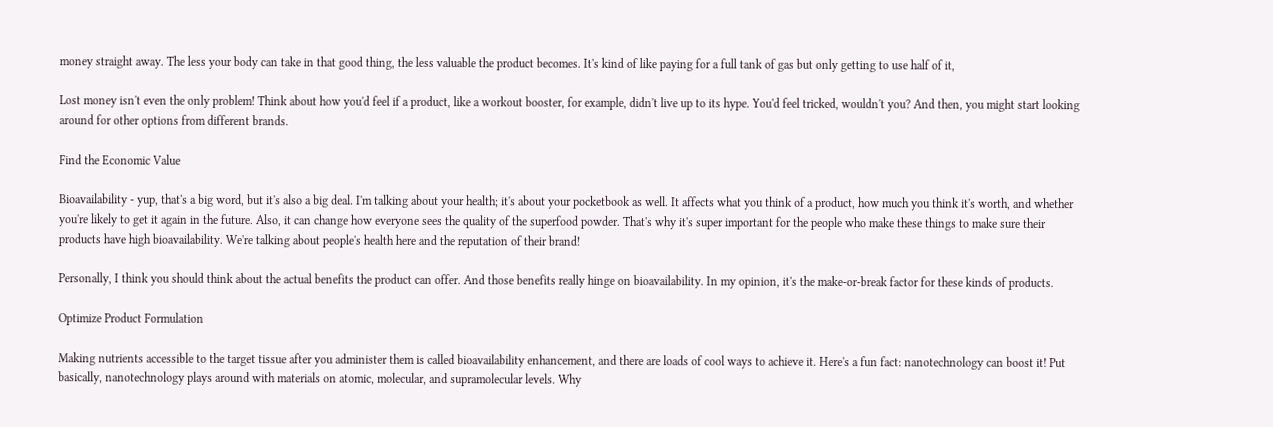money straight away. The less your body can take in that good thing, the less valuable the product becomes. It's kind of like paying for a full tank of gas but only getting to use half of it,

Lost money isn't even the only problem! Think about how you'd feel if a product, like a workout booster, for example, didn't live up to its hype. You'd feel tricked, wouldn't you? And then, you might start looking around for other options from different brands.

Find the Economic Value

Bioavailability - yup, that's a big word, but it's also a big deal. I'm talking about your health; it's about your pocketbook as well. It affects what you think of a product, how much you think it's worth, and whether you're likely to get it again in the future. Also, it can change how everyone sees the quality of the superfood powder. That's why it's super important for the people who make these things to make sure their products have high bioavailability. We're talking about people's health here and the reputation of their brand!

Personally, I think you should think about the actual benefits the product can offer. And those benefits really hinge on bioavailability. In my opinion, it's the make-or-break factor for these kinds of products.

Optimize Product Formulation

Making nutrients accessible to the target tissue after you administer them is called bioavailability enhancement, and there are loads of cool ways to achieve it. Here's a fun fact: nanotechnology can boost it! Put basically, nanotechnology plays around with materials on atomic, molecular, and supramolecular levels. Why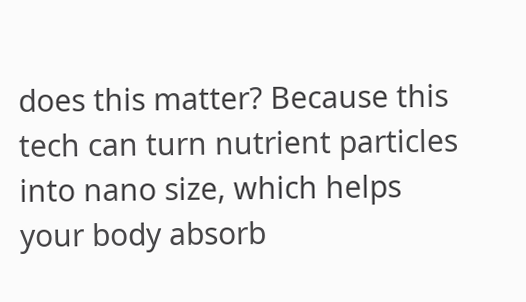does this matter? Because this tech can turn nutrient particles into nano size, which helps your body absorb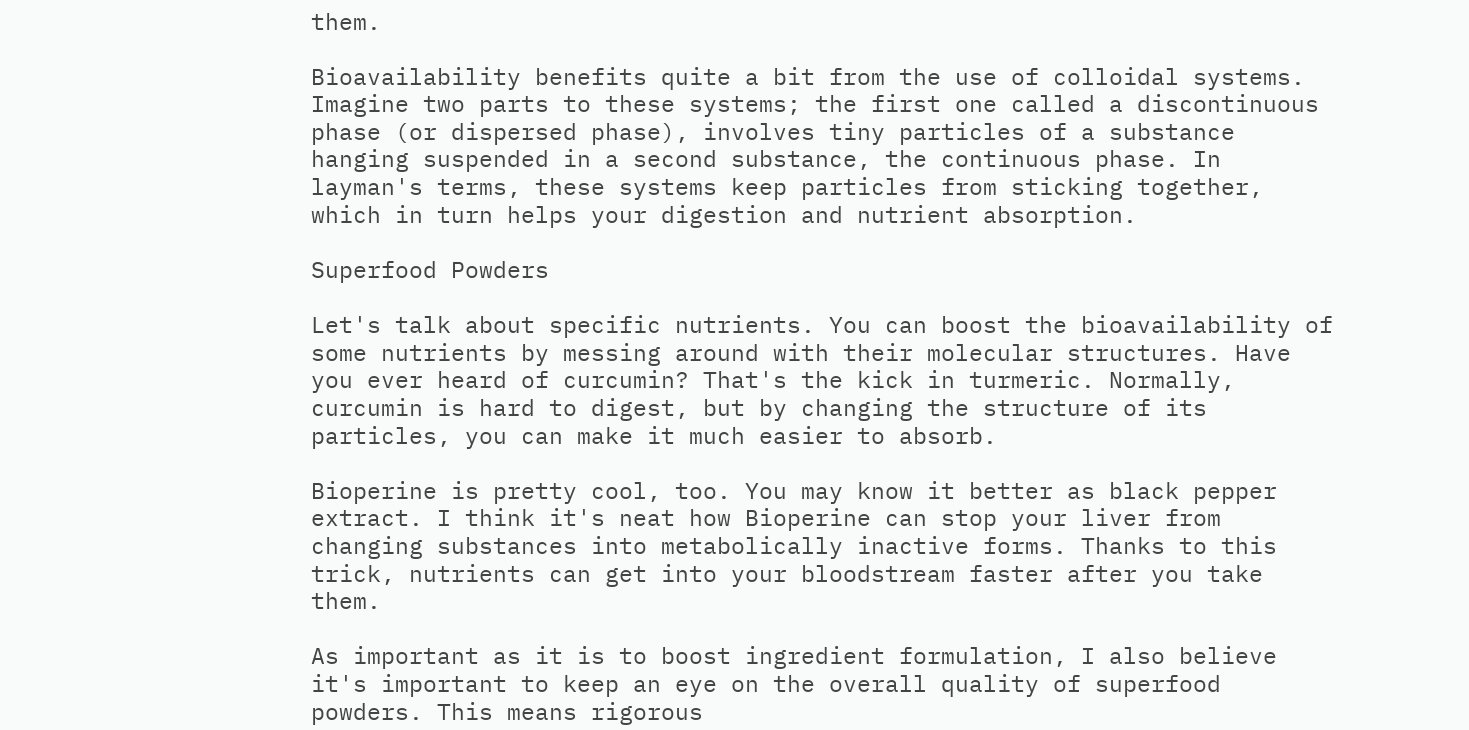them.

Bioavailability benefits quite a bit from the use of colloidal systems. Imagine two parts to these systems; the first one called a discontinuous phase (or dispersed phase), involves tiny particles of a substance hanging suspended in a second substance, the continuous phase. In layman's terms, these systems keep particles from sticking together, which in turn helps your digestion and nutrient absorption.

Superfood Powders

Let's talk about specific nutrients. You can boost the bioavailability of some nutrients by messing around with their molecular structures. Have you ever heard of curcumin? That's the kick in turmeric. Normally, curcumin is hard to digest, but by changing the structure of its particles, you can make it much easier to absorb.

Bioperine is pretty cool, too. You may know it better as black pepper extract. I think it's neat how Bioperine can stop your liver from changing substances into metabolically inactive forms. Thanks to this trick, nutrients can get into your bloodstream faster after you take them.

As important as it is to boost ingredient formulation, I also believe it's important to keep an eye on the overall quality of superfood powders. This means rigorous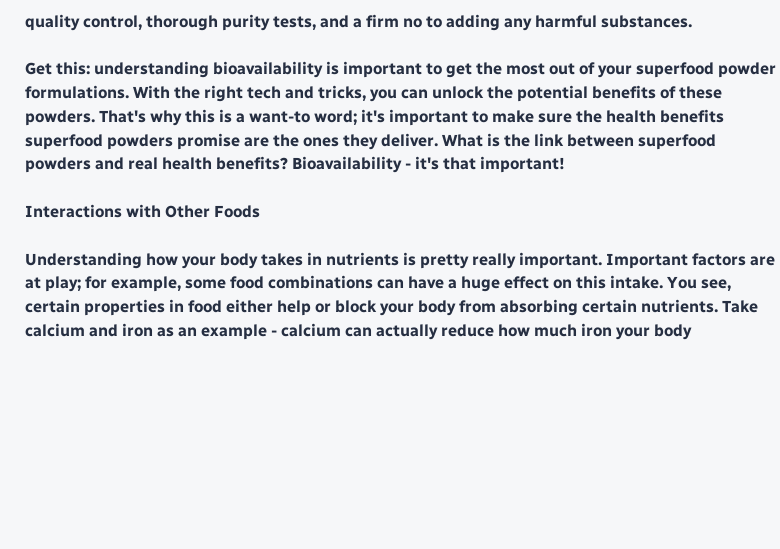quality control, thorough purity tests, and a firm no to adding any harmful substances.

Get this: understanding bioavailability is important to get the most out of your superfood powder formulations. With the right tech and tricks, you can unlock the potential benefits of these powders. That's why this is a want-to word; it's important to make sure the health benefits superfood powders promise are the ones they deliver. What is the link between superfood powders and real health benefits? Bioavailability - it's that important!

Interactions with Other Foods

Understanding how your body takes in nutrients is pretty really important. Important factors are at play; for example, some food combinations can have a huge effect on this intake. You see, certain properties in food either help or block your body from absorbing certain nutrients. Take calcium and iron as an example - calcium can actually reduce how much iron your body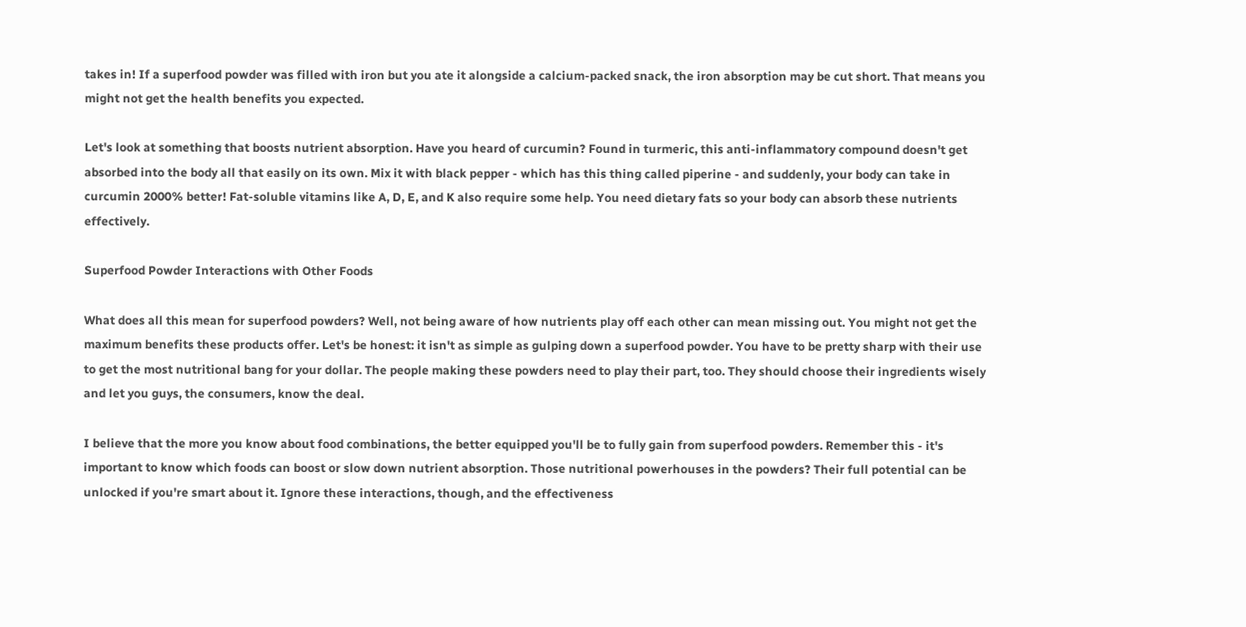takes in! If a superfood powder was filled with iron but you ate it alongside a calcium-packed snack, the iron absorption may be cut short. That means you might not get the health benefits you expected.

Let's look at something that boosts nutrient absorption. Have you heard of curcumin? Found in turmeric, this anti-inflammatory compound doesn't get absorbed into the body all that easily on its own. Mix it with black pepper - which has this thing called piperine - and suddenly, your body can take in curcumin 2000% better! Fat-soluble vitamins like A, D, E, and K also require some help. You need dietary fats so your body can absorb these nutrients effectively.

Superfood Powder Interactions with Other Foods

What does all this mean for superfood powders? Well, not being aware of how nutrients play off each other can mean missing out. You might not get the maximum benefits these products offer. Let's be honest: it isn't as simple as gulping down a superfood powder. You have to be pretty sharp with their use to get the most nutritional bang for your dollar. The people making these powders need to play their part, too. They should choose their ingredients wisely and let you guys, the consumers, know the deal.

I believe that the more you know about food combinations, the better equipped you'll be to fully gain from superfood powders. Remember this - it's important to know which foods can boost or slow down nutrient absorption. Those nutritional powerhouses in the powders? Their full potential can be unlocked if you're smart about it. Ignore these interactions, though, and the effectiveness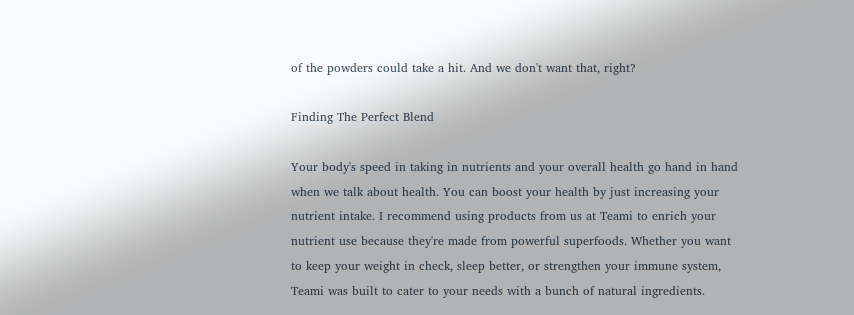of the powders could take a hit. And we don't want that, right?

Finding The Perfect Blend

Your body's speed in taking in nutrients and your overall health go hand in hand when we talk about health. You can boost your health by just increasing your nutrient intake. I recommend using products from us at Teami to enrich your nutrient use because they're made from powerful superfoods. Whether you want to keep your weight in check, sleep better, or strengthen your immune system, Teami was built to cater to your needs with a bunch of natural ingredients.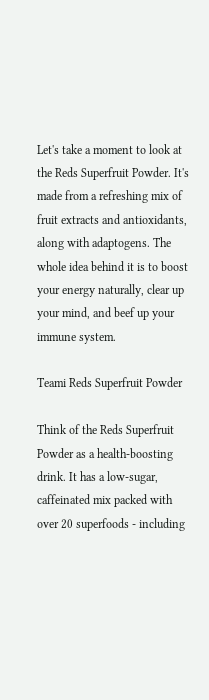Let's take a moment to look at the Reds Superfruit Powder. It's made from a refreshing mix of fruit extracts and antioxidants, along with adaptogens. The whole idea behind it is to boost your energy naturally, clear up your mind, and beef up your immune system.

Teami Reds Superfruit Powder

Think of the Reds Superfruit Powder as a health-boosting drink. It has a low-sugar, caffeinated mix packed with over 20 superfoods - including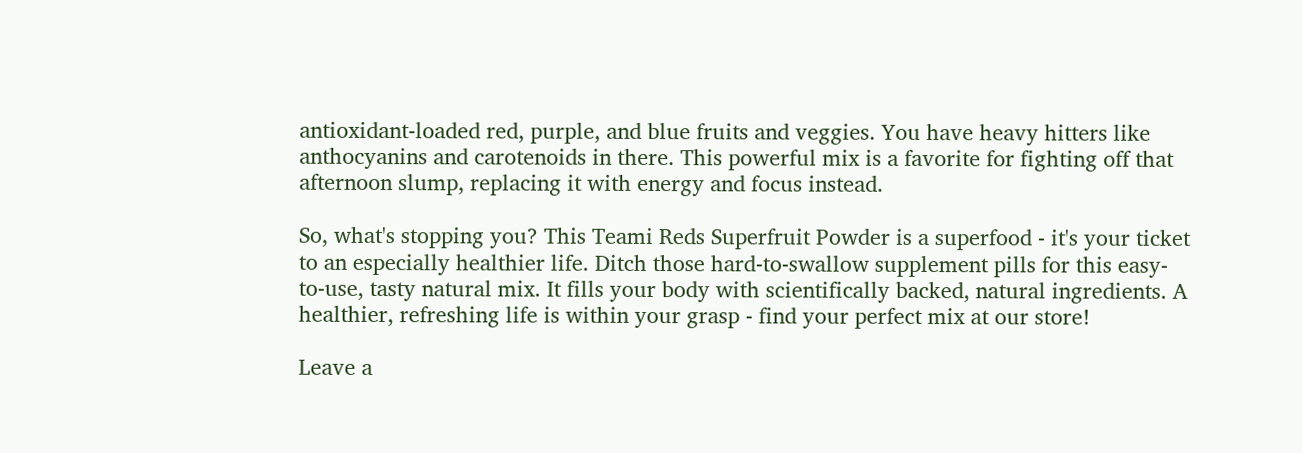antioxidant-loaded red, purple, and blue fruits and veggies. You have heavy hitters like anthocyanins and carotenoids in there. This powerful mix is a favorite for fighting off that afternoon slump, replacing it with energy and focus instead.

So, what's stopping you? This Teami Reds Superfruit Powder is a superfood - it's your ticket to an especially healthier life. Ditch those hard-to-swallow supplement pills for this easy-to-use, tasty natural mix. It fills your body with scientifically backed, natural ingredients. A healthier, refreshing life is within your grasp - find your perfect mix at our store!

Leave a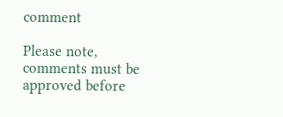comment

Please note, comments must be approved before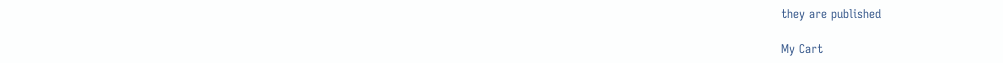they are published

My Cart